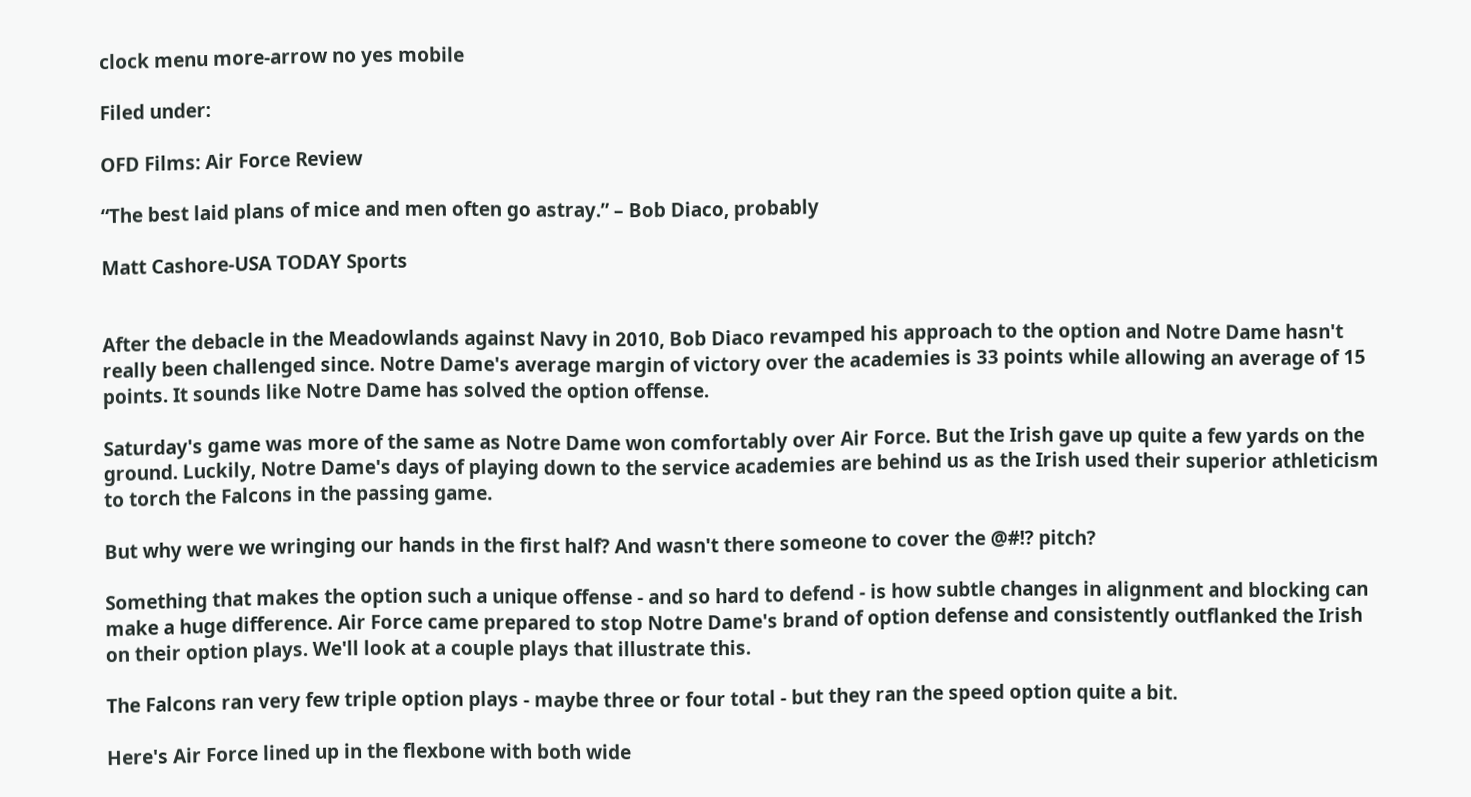clock menu more-arrow no yes mobile

Filed under:

OFD Films: Air Force Review

“The best laid plans of mice and men often go astray.” – Bob Diaco, probably

Matt Cashore-USA TODAY Sports


After the debacle in the Meadowlands against Navy in 2010, Bob Diaco revamped his approach to the option and Notre Dame hasn't really been challenged since. Notre Dame's average margin of victory over the academies is 33 points while allowing an average of 15 points. It sounds like Notre Dame has solved the option offense.

Saturday's game was more of the same as Notre Dame won comfortably over Air Force. But the Irish gave up quite a few yards on the ground. Luckily, Notre Dame's days of playing down to the service academies are behind us as the Irish used their superior athleticism to torch the Falcons in the passing game.

But why were we wringing our hands in the first half? And wasn't there someone to cover the @#!? pitch?

Something that makes the option such a unique offense - and so hard to defend - is how subtle changes in alignment and blocking can make a huge difference. Air Force came prepared to stop Notre Dame's brand of option defense and consistently outflanked the Irish on their option plays. We'll look at a couple plays that illustrate this.

The Falcons ran very few triple option plays - maybe three or four total - but they ran the speed option quite a bit.

Here's Air Force lined up in the flexbone with both wide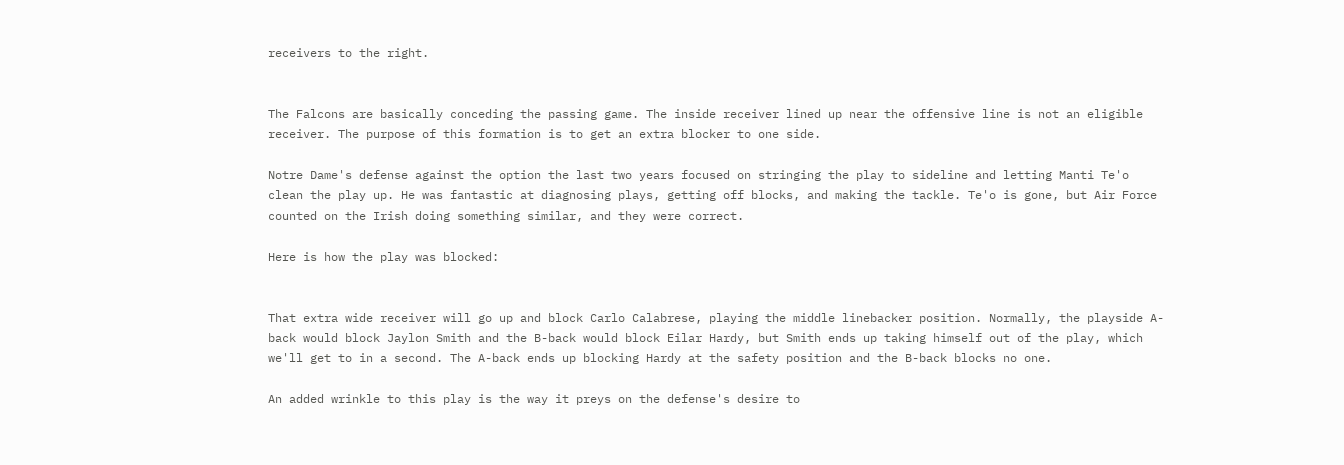receivers to the right.


The Falcons are basically conceding the passing game. The inside receiver lined up near the offensive line is not an eligible receiver. The purpose of this formation is to get an extra blocker to one side.

Notre Dame's defense against the option the last two years focused on stringing the play to sideline and letting Manti Te'o clean the play up. He was fantastic at diagnosing plays, getting off blocks, and making the tackle. Te'o is gone, but Air Force counted on the Irish doing something similar, and they were correct.

Here is how the play was blocked:


That extra wide receiver will go up and block Carlo Calabrese, playing the middle linebacker position. Normally, the playside A-back would block Jaylon Smith and the B-back would block Eilar Hardy, but Smith ends up taking himself out of the play, which we'll get to in a second. The A-back ends up blocking Hardy at the safety position and the B-back blocks no one.

An added wrinkle to this play is the way it preys on the defense's desire to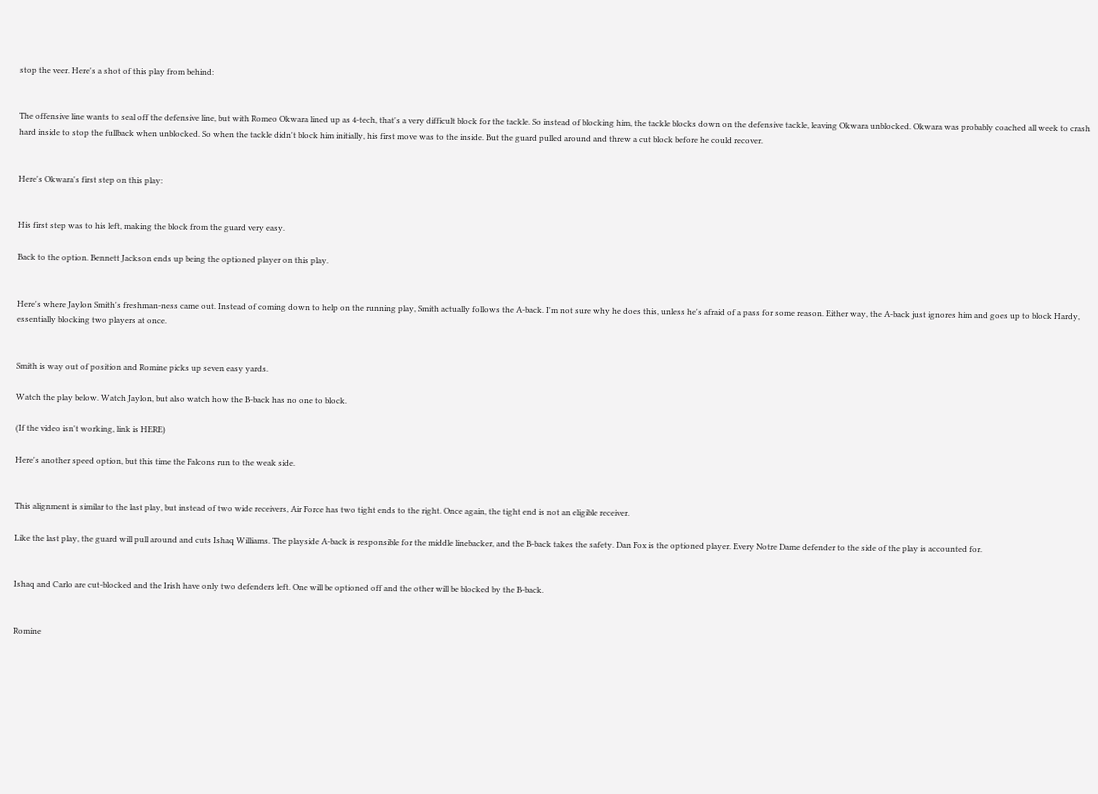stop the veer. Here's a shot of this play from behind:


The offensive line wants to seal off the defensive line, but with Romeo Okwara lined up as 4-tech, that's a very difficult block for the tackle. So instead of blocking him, the tackle blocks down on the defensive tackle, leaving Okwara unblocked. Okwara was probably coached all week to crash hard inside to stop the fullback when unblocked. So when the tackle didn't block him initially, his first move was to the inside. But the guard pulled around and threw a cut block before he could recover.


Here's Okwara's first step on this play:


His first step was to his left, making the block from the guard very easy.

Back to the option. Bennett Jackson ends up being the optioned player on this play.


Here's where Jaylon Smith's freshman-ness came out. Instead of coming down to help on the running play, Smith actually follows the A-back. I'm not sure why he does this, unless he's afraid of a pass for some reason. Either way, the A-back just ignores him and goes up to block Hardy, essentially blocking two players at once.


Smith is way out of position and Romine picks up seven easy yards.

Watch the play below. Watch Jaylon, but also watch how the B-back has no one to block.

(If the video isn't working, link is HERE)

Here's another speed option, but this time the Falcons run to the weak side.


This alignment is similar to the last play, but instead of two wide receivers, Air Force has two tight ends to the right. Once again, the tight end is not an eligible receiver.

Like the last play, the guard will pull around and cuts Ishaq Williams. The playside A-back is responsible for the middle linebacker, and the B-back takes the safety. Dan Fox is the optioned player. Every Notre Dame defender to the side of the play is accounted for.


Ishaq and Carlo are cut-blocked and the Irish have only two defenders left. One will be optioned off and the other will be blocked by the B-back.


Romine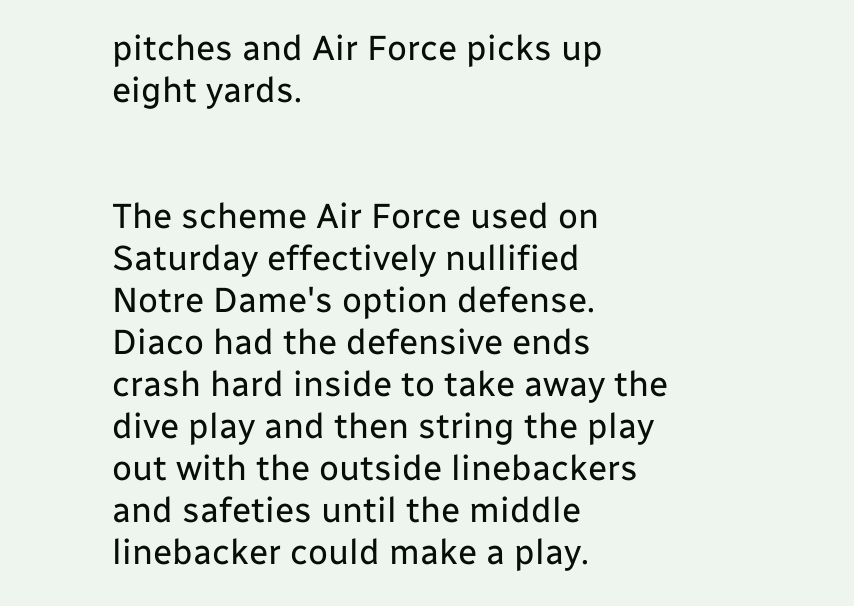pitches and Air Force picks up eight yards.


The scheme Air Force used on Saturday effectively nullified Notre Dame's option defense. Diaco had the defensive ends crash hard inside to take away the dive play and then string the play out with the outside linebackers and safeties until the middle linebacker could make a play.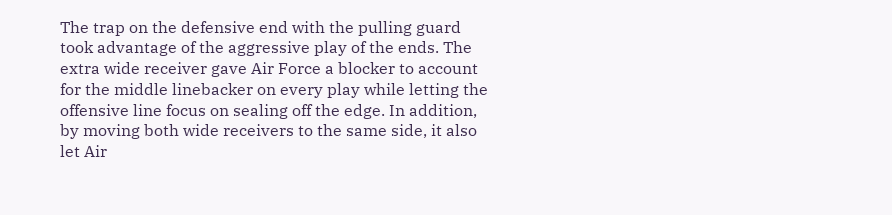The trap on the defensive end with the pulling guard took advantage of the aggressive play of the ends. The extra wide receiver gave Air Force a blocker to account for the middle linebacker on every play while letting the offensive line focus on sealing off the edge. In addition, by moving both wide receivers to the same side, it also let Air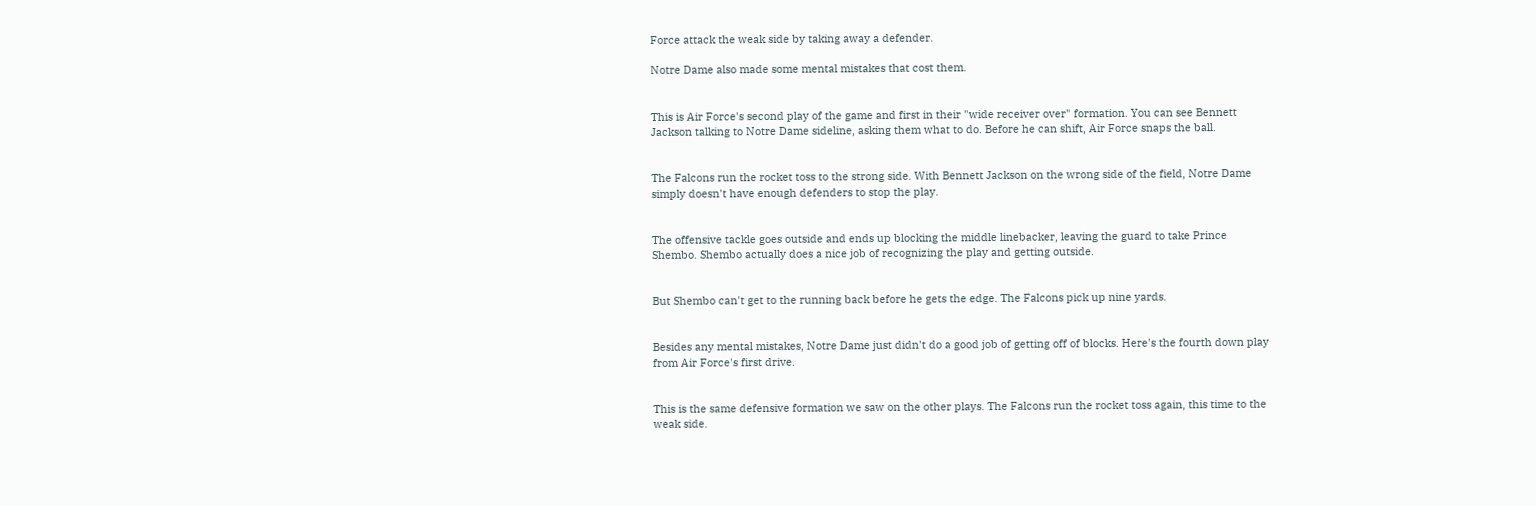Force attack the weak side by taking away a defender.

Notre Dame also made some mental mistakes that cost them.


This is Air Force's second play of the game and first in their "wide receiver over" formation. You can see Bennett Jackson talking to Notre Dame sideline, asking them what to do. Before he can shift, Air Force snaps the ball.


The Falcons run the rocket toss to the strong side. With Bennett Jackson on the wrong side of the field, Notre Dame simply doesn't have enough defenders to stop the play.


The offensive tackle goes outside and ends up blocking the middle linebacker, leaving the guard to take Prince Shembo. Shembo actually does a nice job of recognizing the play and getting outside.


But Shembo can't get to the running back before he gets the edge. The Falcons pick up nine yards.


Besides any mental mistakes, Notre Dame just didn't do a good job of getting off of blocks. Here's the fourth down play from Air Force's first drive.


This is the same defensive formation we saw on the other plays. The Falcons run the rocket toss again, this time to the weak side.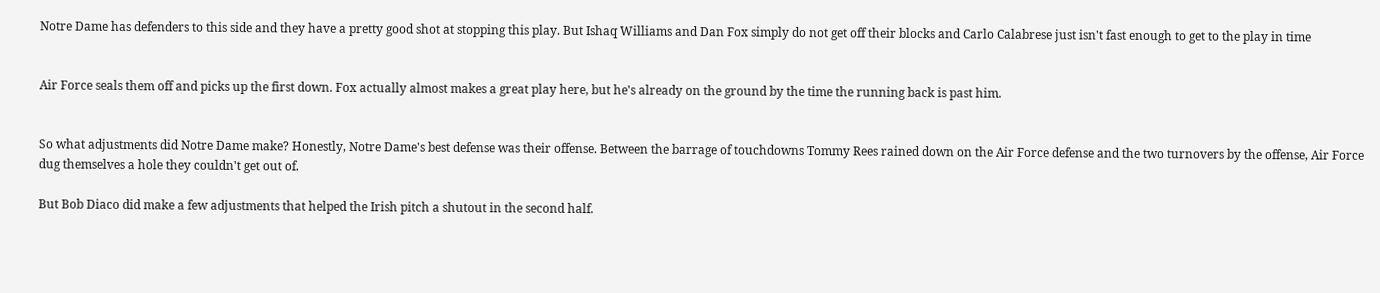Notre Dame has defenders to this side and they have a pretty good shot at stopping this play. But Ishaq Williams and Dan Fox simply do not get off their blocks and Carlo Calabrese just isn't fast enough to get to the play in time


Air Force seals them off and picks up the first down. Fox actually almost makes a great play here, but he's already on the ground by the time the running back is past him.


So what adjustments did Notre Dame make? Honestly, Notre Dame's best defense was their offense. Between the barrage of touchdowns Tommy Rees rained down on the Air Force defense and the two turnovers by the offense, Air Force dug themselves a hole they couldn't get out of.

But Bob Diaco did make a few adjustments that helped the Irish pitch a shutout in the second half.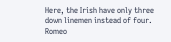Here, the Irish have only three down linemen instead of four. Romeo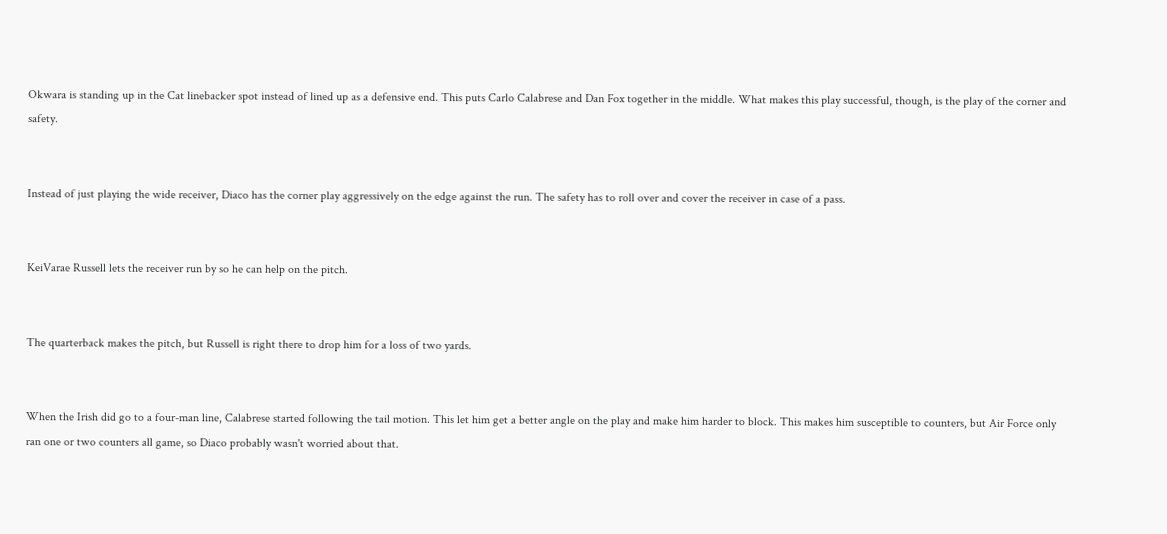Okwara is standing up in the Cat linebacker spot instead of lined up as a defensive end. This puts Carlo Calabrese and Dan Fox together in the middle. What makes this play successful, though, is the play of the corner and safety.


Instead of just playing the wide receiver, Diaco has the corner play aggressively on the edge against the run. The safety has to roll over and cover the receiver in case of a pass.


KeiVarae Russell lets the receiver run by so he can help on the pitch.


The quarterback makes the pitch, but Russell is right there to drop him for a loss of two yards.


When the Irish did go to a four-man line, Calabrese started following the tail motion. This let him get a better angle on the play and make him harder to block. This makes him susceptible to counters, but Air Force only ran one or two counters all game, so Diaco probably wasn't worried about that.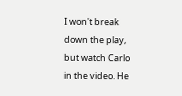I won't break down the play, but watch Carlo in the video. He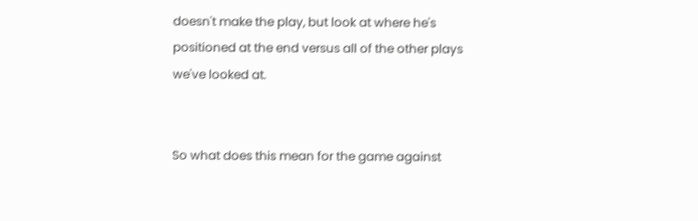doesn't make the play, but look at where he's positioned at the end versus all of the other plays we've looked at.


So what does this mean for the game against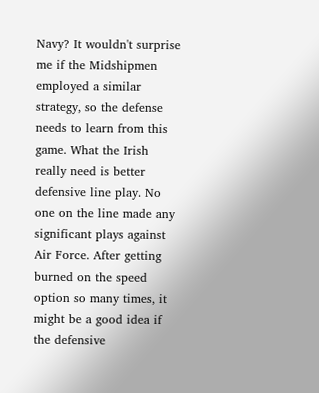Navy? It wouldn't surprise me if the Midshipmen employed a similar strategy, so the defense needs to learn from this game. What the Irish really need is better defensive line play. No one on the line made any significant plays against Air Force. After getting burned on the speed option so many times, it might be a good idea if the defensive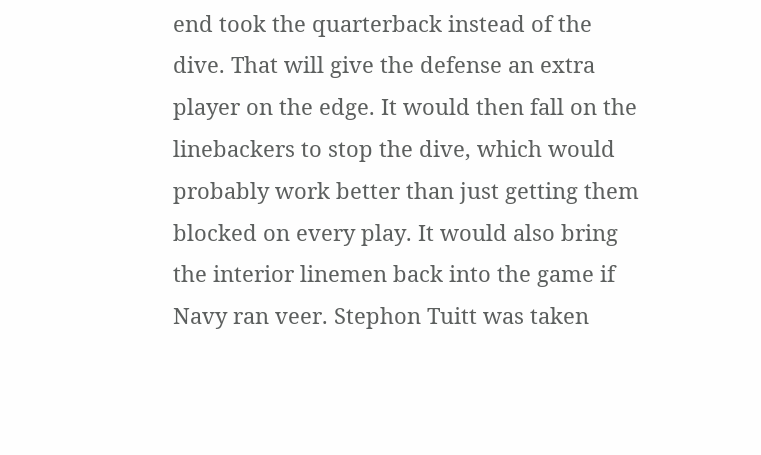end took the quarterback instead of the dive. That will give the defense an extra player on the edge. It would then fall on the linebackers to stop the dive, which would probably work better than just getting them blocked on every play. It would also bring the interior linemen back into the game if Navy ran veer. Stephon Tuitt was taken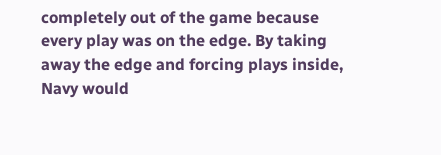completely out of the game because every play was on the edge. By taking away the edge and forcing plays inside, Navy would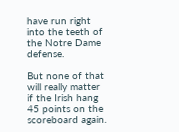have run right into the teeth of the Notre Dame defense.

But none of that will really matter if the Irish hang 45 points on the scoreboard again.